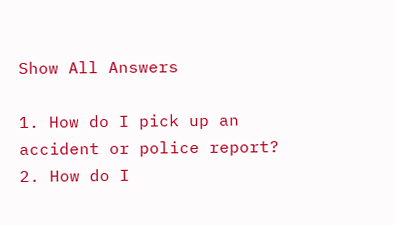Show All Answers

1. How do I pick up an accident or police report?
2. How do I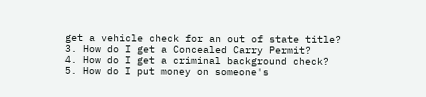get a vehicle check for an out of state title?
3. How do I get a Concealed Carry Permit?
4. How do I get a criminal background check?
5. How do I put money on someone's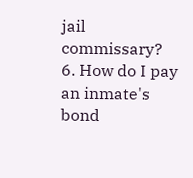jail commissary?
6. How do I pay an inmate's bond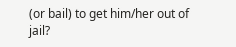(or bail) to get him/her out of jail?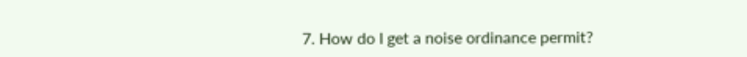7. How do I get a noise ordinance permit?